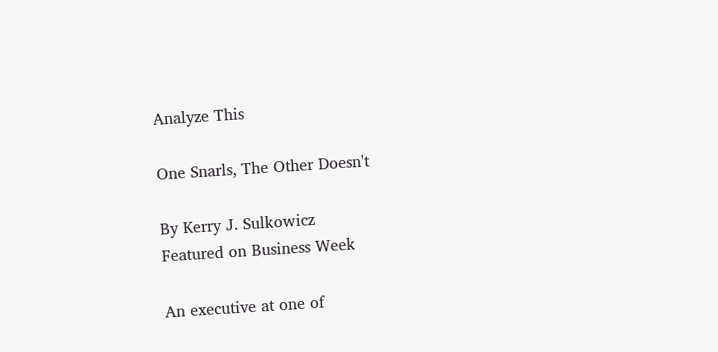Analyze This

One Snarls, The Other Doesn't

By Kerry J. Sulkowicz
Featured on Business Week

An executive at one of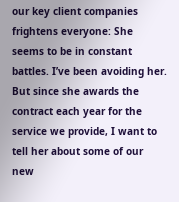our key client companies frightens everyone: She seems to be in constant battles. I’ve been avoiding her. But since she awards the contract each year for the service we provide, I want to tell her about some of our new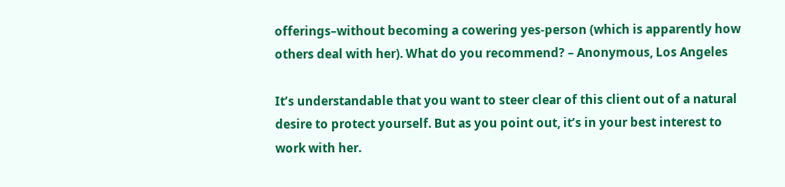offerings–without becoming a cowering yes-person (which is apparently how others deal with her). What do you recommend? – Anonymous, Los Angeles

It’s understandable that you want to steer clear of this client out of a natural desire to protect yourself. But as you point out, it’s in your best interest to work with her.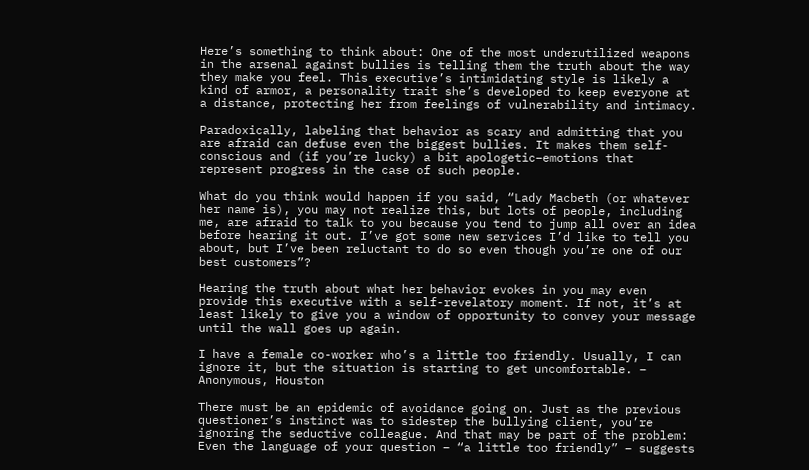Here’s something to think about: One of the most underutilized weapons in the arsenal against bullies is telling them the truth about the way they make you feel. This executive’s intimidating style is likely a kind of armor, a personality trait she’s developed to keep everyone at a distance, protecting her from feelings of vulnerability and intimacy.

Paradoxically, labeling that behavior as scary and admitting that you are afraid can defuse even the biggest bullies. It makes them self-conscious and (if you’re lucky) a bit apologetic–emotions that represent progress in the case of such people.

What do you think would happen if you said, “Lady Macbeth (or whatever her name is), you may not realize this, but lots of people, including me, are afraid to talk to you because you tend to jump all over an idea before hearing it out. I’ve got some new services I’d like to tell you about, but I’ve been reluctant to do so even though you’re one of our best customers”?

Hearing the truth about what her behavior evokes in you may even provide this executive with a self-revelatory moment. If not, it’s at least likely to give you a window of opportunity to convey your message until the wall goes up again.

I have a female co-worker who’s a little too friendly. Usually, I can ignore it, but the situation is starting to get uncomfortable. – Anonymous, Houston

There must be an epidemic of avoidance going on. Just as the previous questioner’s instinct was to sidestep the bullying client, you’re ignoring the seductive colleague. And that may be part of the problem: Even the language of your question – “a little too friendly” – suggests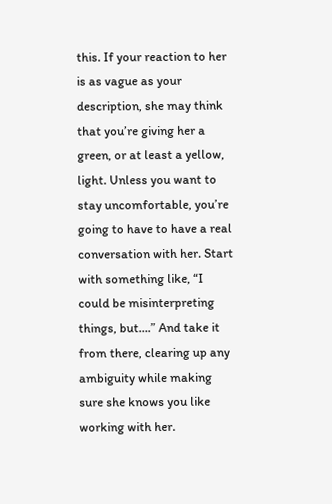this. If your reaction to her is as vague as your description, she may think that you’re giving her a green, or at least a yellow, light. Unless you want to stay uncomfortable, you’re going to have to have a real conversation with her. Start with something like, “I could be misinterpreting things, but….” And take it from there, clearing up any ambiguity while making sure she knows you like working with her.